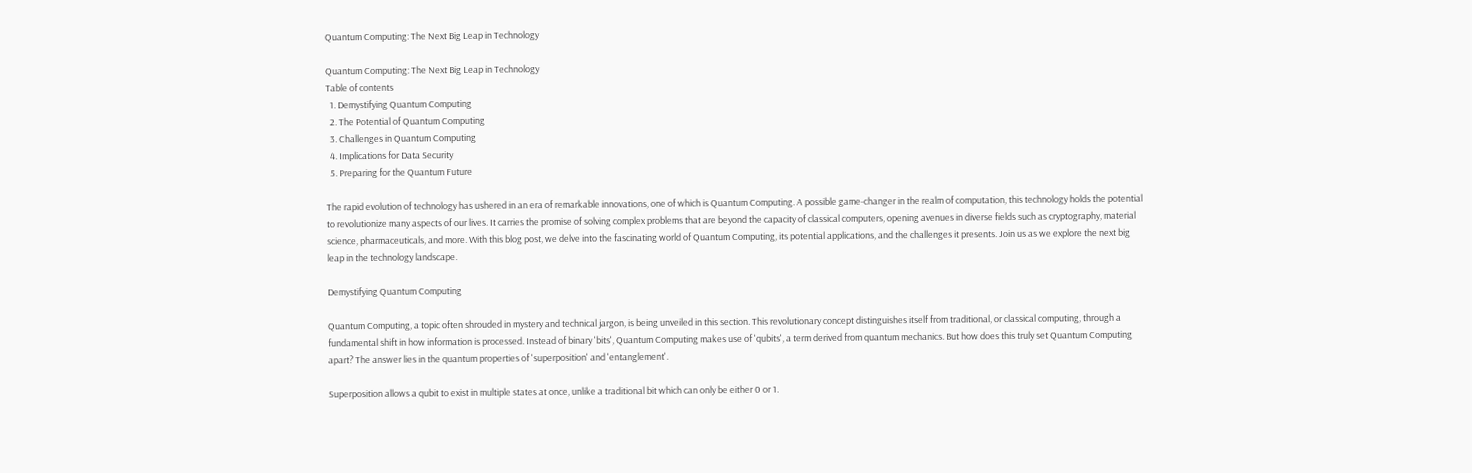Quantum Computing: The Next Big Leap in Technology

Quantum Computing: The Next Big Leap in Technology
Table of contents
  1. Demystifying Quantum Computing
  2. The Potential of Quantum Computing
  3. Challenges in Quantum Computing
  4. Implications for Data Security
  5. Preparing for the Quantum Future

The rapid evolution of technology has ushered in an era of remarkable innovations, one of which is Quantum Computing. A possible game-changer in the realm of computation, this technology holds the potential to revolutionize many aspects of our lives. It carries the promise of solving complex problems that are beyond the capacity of classical computers, opening avenues in diverse fields such as cryptography, material science, pharmaceuticals, and more. With this blog post, we delve into the fascinating world of Quantum Computing, its potential applications, and the challenges it presents. Join us as we explore the next big leap in the technology landscape.

Demystifying Quantum Computing

Quantum Computing, a topic often shrouded in mystery and technical jargon, is being unveiled in this section. This revolutionary concept distinguishes itself from traditional, or classical computing, through a fundamental shift in how information is processed. Instead of binary 'bits', Quantum Computing makes use of 'qubits', a term derived from quantum mechanics. But how does this truly set Quantum Computing apart? The answer lies in the quantum properties of 'superposition' and 'entanglement'.

Superposition allows a qubit to exist in multiple states at once, unlike a traditional bit which can only be either 0 or 1.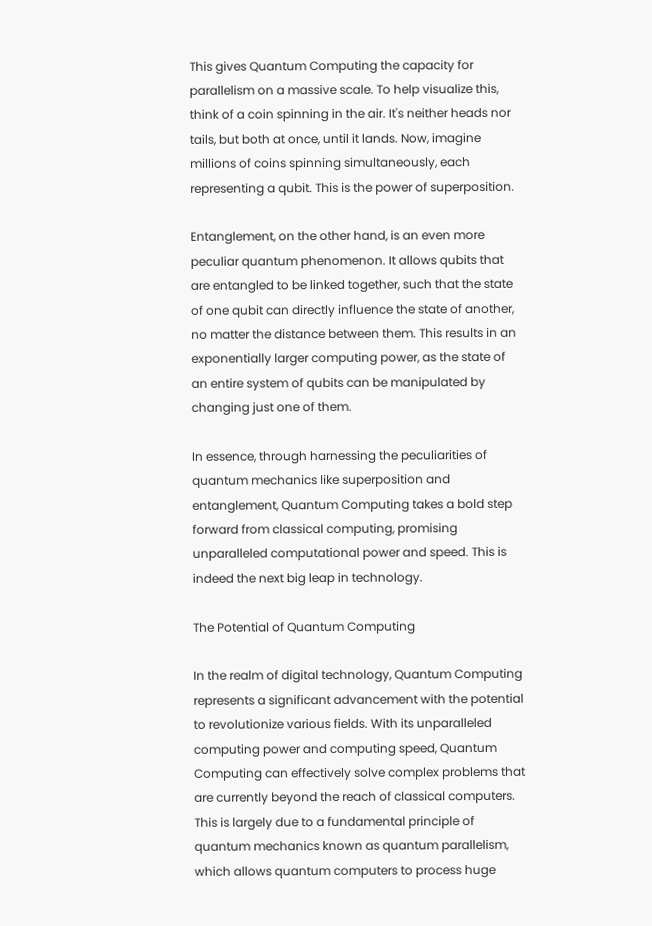This gives Quantum Computing the capacity for parallelism on a massive scale. To help visualize this, think of a coin spinning in the air. It's neither heads nor tails, but both at once, until it lands. Now, imagine millions of coins spinning simultaneously, each representing a qubit. This is the power of superposition.

Entanglement, on the other hand, is an even more peculiar quantum phenomenon. It allows qubits that are entangled to be linked together, such that the state of one qubit can directly influence the state of another, no matter the distance between them. This results in an exponentially larger computing power, as the state of an entire system of qubits can be manipulated by changing just one of them.

In essence, through harnessing the peculiarities of quantum mechanics like superposition and entanglement, Quantum Computing takes a bold step forward from classical computing, promising unparalleled computational power and speed. This is indeed the next big leap in technology.

The Potential of Quantum Computing

In the realm of digital technology, Quantum Computing represents a significant advancement with the potential to revolutionize various fields. With its unparalleled computing power and computing speed, Quantum Computing can effectively solve complex problems that are currently beyond the reach of classical computers. This is largely due to a fundamental principle of quantum mechanics known as quantum parallelism, which allows quantum computers to process huge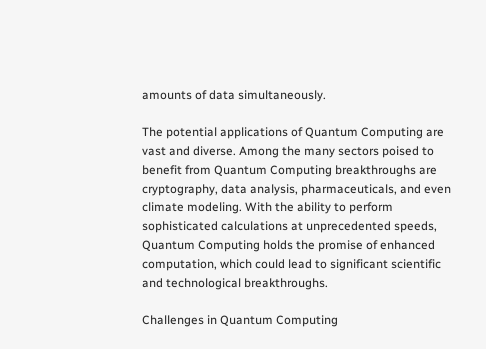amounts of data simultaneously.

The potential applications of Quantum Computing are vast and diverse. Among the many sectors poised to benefit from Quantum Computing breakthroughs are cryptography, data analysis, pharmaceuticals, and even climate modeling. With the ability to perform sophisticated calculations at unprecedented speeds, Quantum Computing holds the promise of enhanced computation, which could lead to significant scientific and technological breakthroughs.

Challenges in Quantum Computing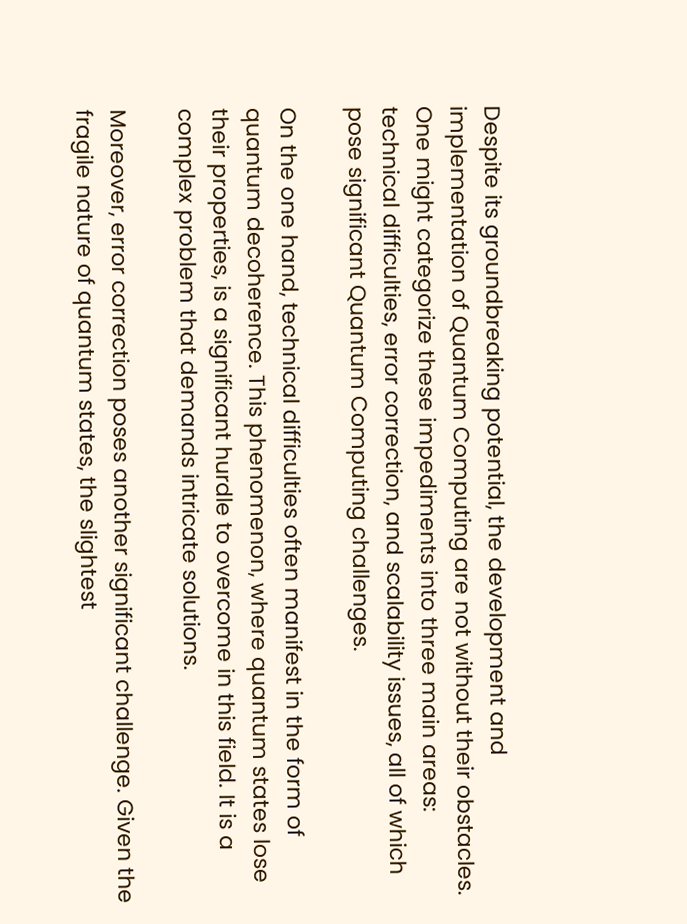Despite its groundbreaking potential, the development and implementation of Quantum Computing are not without their obstacles. One might categorize these impediments into three main areas: technical difficulties, error correction, and scalability issues, all of which pose significant Quantum Computing challenges.

On the one hand, technical difficulties often manifest in the form of quantum decoherence. This phenomenon, where quantum states lose their properties, is a significant hurdle to overcome in this field. It is a complex problem that demands intricate solutions.

Moreover, error correction poses another significant challenge. Given the fragile nature of quantum states, the slightest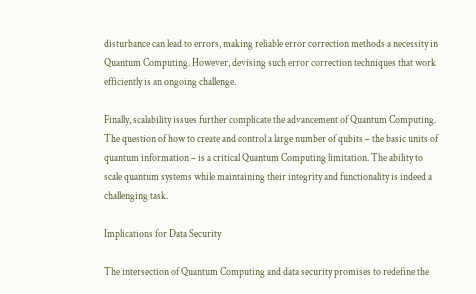disturbance can lead to errors, making reliable error correction methods a necessity in Quantum Computing. However, devising such error correction techniques that work efficiently is an ongoing challenge.

Finally, scalability issues further complicate the advancement of Quantum Computing. The question of how to create and control a large number of qubits – the basic units of quantum information – is a critical Quantum Computing limitation. The ability to scale quantum systems while maintaining their integrity and functionality is indeed a challenging task.

Implications for Data Security

The intersection of Quantum Computing and data security promises to redefine the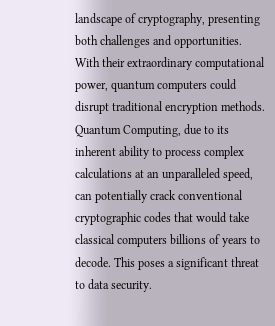landscape of cryptography, presenting both challenges and opportunities. With their extraordinary computational power, quantum computers could disrupt traditional encryption methods. Quantum Computing, due to its inherent ability to process complex calculations at an unparalleled speed, can potentially crack conventional cryptographic codes that would take classical computers billions of years to decode. This poses a significant threat to data security.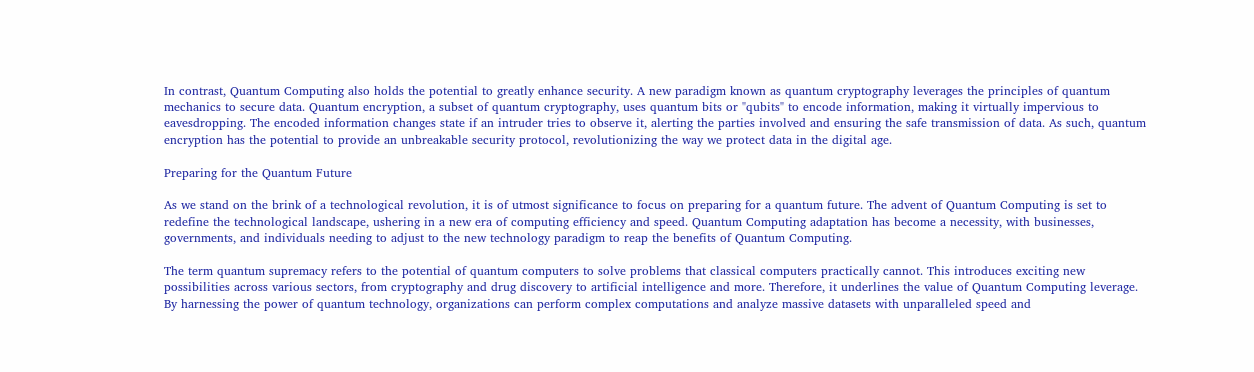In contrast, Quantum Computing also holds the potential to greatly enhance security. A new paradigm known as quantum cryptography leverages the principles of quantum mechanics to secure data. Quantum encryption, a subset of quantum cryptography, uses quantum bits or "qubits" to encode information, making it virtually impervious to eavesdropping. The encoded information changes state if an intruder tries to observe it, alerting the parties involved and ensuring the safe transmission of data. As such, quantum encryption has the potential to provide an unbreakable security protocol, revolutionizing the way we protect data in the digital age.

Preparing for the Quantum Future

As we stand on the brink of a technological revolution, it is of utmost significance to focus on preparing for a quantum future. The advent of Quantum Computing is set to redefine the technological landscape, ushering in a new era of computing efficiency and speed. Quantum Computing adaptation has become a necessity, with businesses, governments, and individuals needing to adjust to the new technology paradigm to reap the benefits of Quantum Computing.

The term quantum supremacy refers to the potential of quantum computers to solve problems that classical computers practically cannot. This introduces exciting new possibilities across various sectors, from cryptography and drug discovery to artificial intelligence and more. Therefore, it underlines the value of Quantum Computing leverage. By harnessing the power of quantum technology, organizations can perform complex computations and analyze massive datasets with unparalleled speed and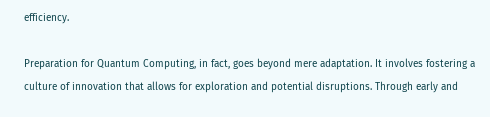efficiency.

Preparation for Quantum Computing, in fact, goes beyond mere adaptation. It involves fostering a culture of innovation that allows for exploration and potential disruptions. Through early and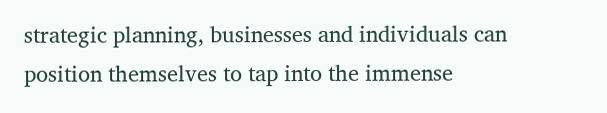strategic planning, businesses and individuals can position themselves to tap into the immense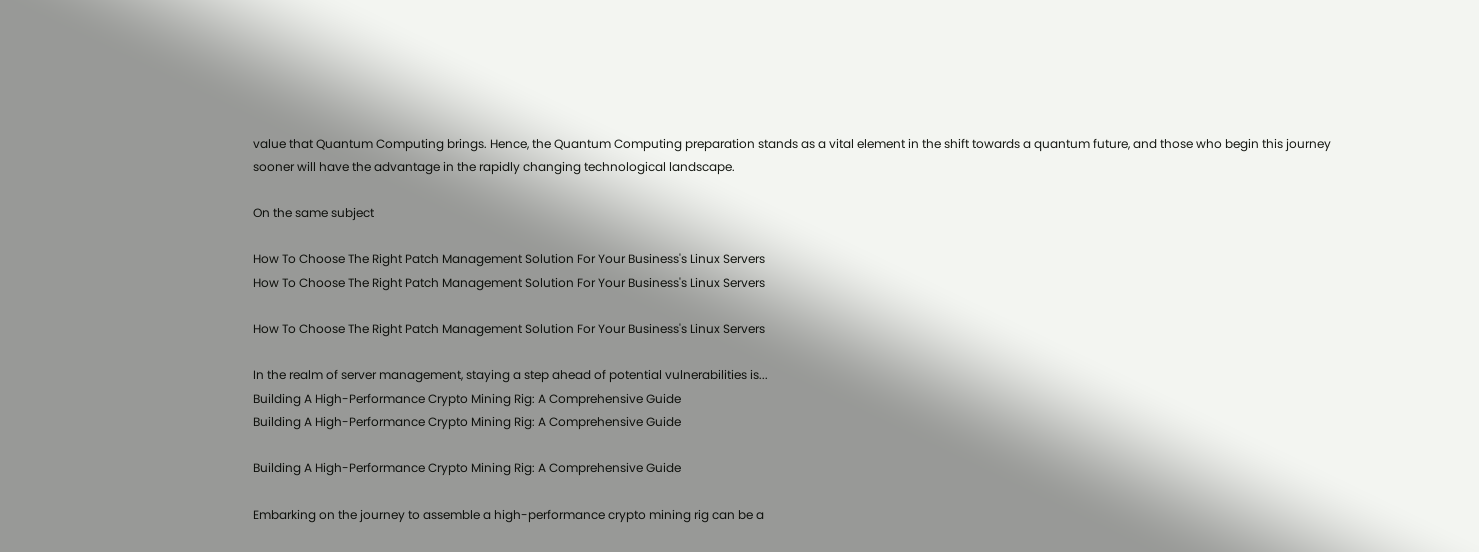value that Quantum Computing brings. Hence, the Quantum Computing preparation stands as a vital element in the shift towards a quantum future, and those who begin this journey sooner will have the advantage in the rapidly changing technological landscape.

On the same subject

How To Choose The Right Patch Management Solution For Your Business's Linux Servers
How To Choose The Right Patch Management Solution For Your Business's Linux Servers

How To Choose The Right Patch Management Solution For Your Business's Linux Servers

In the realm of server management, staying a step ahead of potential vulnerabilities is...
Building A High-Performance Crypto Mining Rig: A Comprehensive Guide
Building A High-Performance Crypto Mining Rig: A Comprehensive Guide

Building A High-Performance Crypto Mining Rig: A Comprehensive Guide

Embarking on the journey to assemble a high-performance crypto mining rig can be a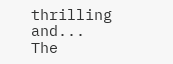thrilling and...
The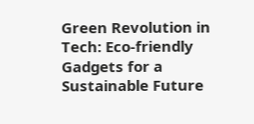Green Revolution in Tech: Eco-friendly Gadgets for a Sustainable Future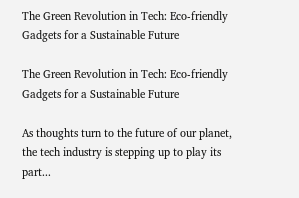The Green Revolution in Tech: Eco-friendly Gadgets for a Sustainable Future

The Green Revolution in Tech: Eco-friendly Gadgets for a Sustainable Future

As thoughts turn to the future of our planet, the tech industry is stepping up to play its part...